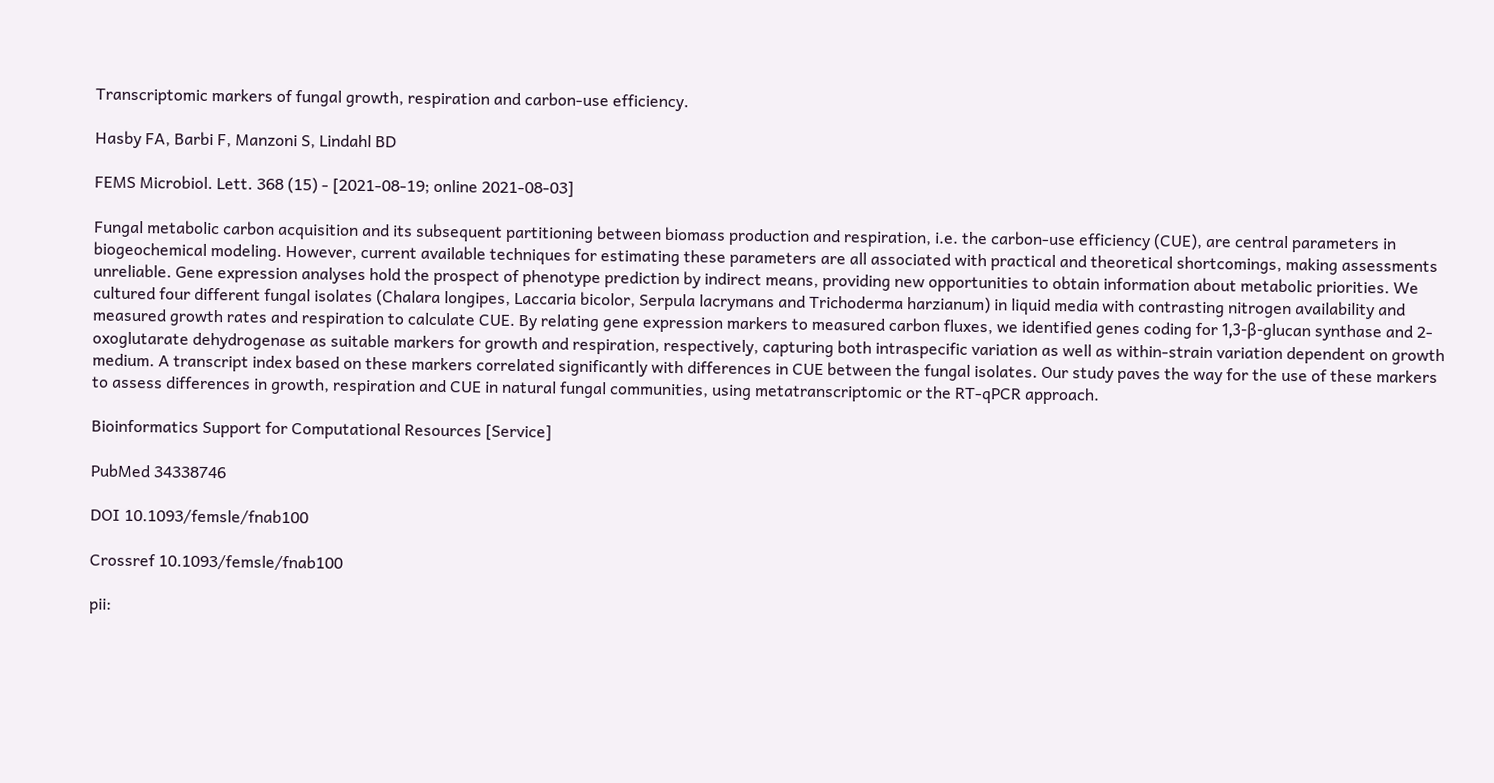Transcriptomic markers of fungal growth, respiration and carbon-use efficiency.

Hasby FA, Barbi F, Manzoni S, Lindahl BD

FEMS Microbiol. Lett. 368 (15) - [2021-08-19; online 2021-08-03]

Fungal metabolic carbon acquisition and its subsequent partitioning between biomass production and respiration, i.e. the carbon-use efficiency (CUE), are central parameters in biogeochemical modeling. However, current available techniques for estimating these parameters are all associated with practical and theoretical shortcomings, making assessments unreliable. Gene expression analyses hold the prospect of phenotype prediction by indirect means, providing new opportunities to obtain information about metabolic priorities. We cultured four different fungal isolates (Chalara longipes, Laccaria bicolor, Serpula lacrymans and Trichoderma harzianum) in liquid media with contrasting nitrogen availability and measured growth rates and respiration to calculate CUE. By relating gene expression markers to measured carbon fluxes, we identified genes coding for 1,3-β-glucan synthase and 2-oxoglutarate dehydrogenase as suitable markers for growth and respiration, respectively, capturing both intraspecific variation as well as within-strain variation dependent on growth medium. A transcript index based on these markers correlated significantly with differences in CUE between the fungal isolates. Our study paves the way for the use of these markers to assess differences in growth, respiration and CUE in natural fungal communities, using metatranscriptomic or the RT-qPCR approach.

Bioinformatics Support for Computational Resources [Service]

PubMed 34338746

DOI 10.1093/femsle/fnab100

Crossref 10.1093/femsle/fnab100

pii: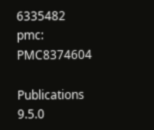6335482
pmc: PMC8374604

Publications 9.5.0